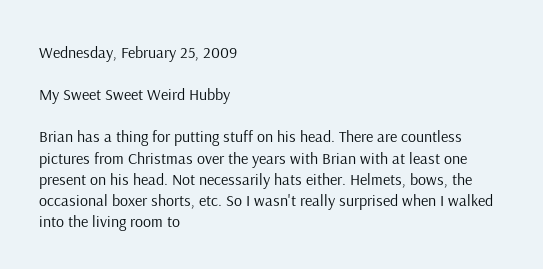Wednesday, February 25, 2009

My Sweet Sweet Weird Hubby

Brian has a thing for putting stuff on his head. There are countless pictures from Christmas over the years with Brian with at least one present on his head. Not necessarily hats either. Helmets, bows, the occasional boxer shorts, etc. So I wasn't really surprised when I walked into the living room to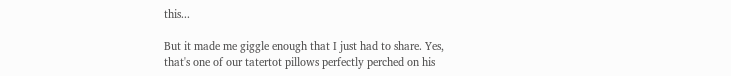this...

But it made me giggle enough that I just had to share. Yes, that's one of our tatertot pillows perfectly perched on his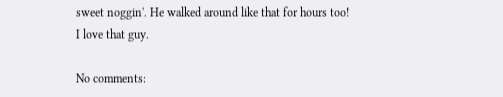sweet noggin'. He walked around like that for hours too!
I love that guy.

No comments: